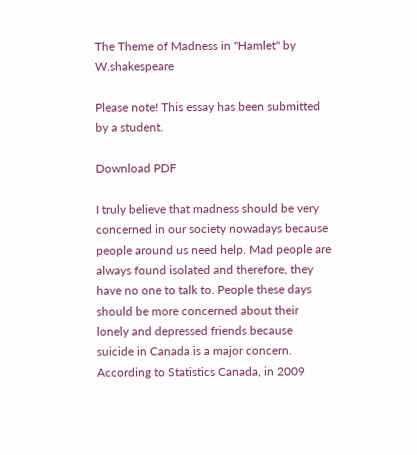The Theme of Madness in "Hamlet" by W.shakespeare

Please note! This essay has been submitted by a student.

Download PDF

I truly believe that madness should be very concerned in our society nowadays because people around us need help. Mad people are always found isolated and therefore, they have no one to talk to. People these days should be more concerned about their lonely and depressed friends because suicide in Canada is a major concern. According to Statistics Canada, in 2009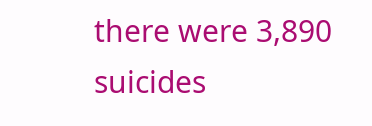there were 3,890 suicides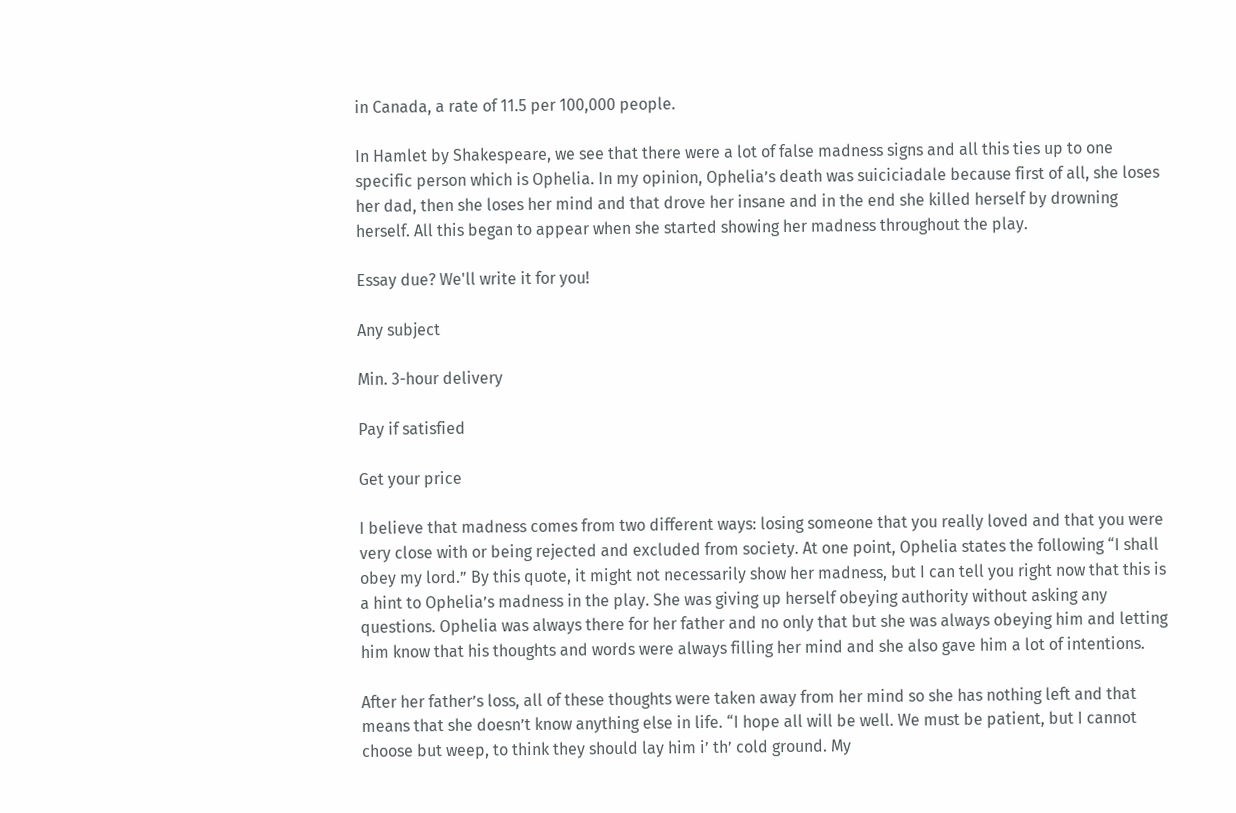in Canada, a rate of 11.5 per 100,000 people.

In Hamlet by Shakespeare, we see that there were a lot of false madness signs and all this ties up to one specific person which is Ophelia. In my opinion, Ophelia’s death was suiciciadale because first of all, she loses her dad, then she loses her mind and that drove her insane and in the end she killed herself by drowning herself. All this began to appear when she started showing her madness throughout the play.

Essay due? We'll write it for you!

Any subject

Min. 3-hour delivery

Pay if satisfied

Get your price

I believe that madness comes from two different ways: losing someone that you really loved and that you were very close with or being rejected and excluded from society. At one point, Ophelia states the following “I shall obey my lord.” By this quote, it might not necessarily show her madness, but I can tell you right now that this is a hint to Ophelia’s madness in the play. She was giving up herself obeying authority without asking any questions. Ophelia was always there for her father and no only that but she was always obeying him and letting him know that his thoughts and words were always filling her mind and she also gave him a lot of intentions.

After her father’s loss, all of these thoughts were taken away from her mind so she has nothing left and that means that she doesn’t know anything else in life. “I hope all will be well. We must be patient, but I cannot choose but weep, to think they should lay him i’ th’ cold ground. My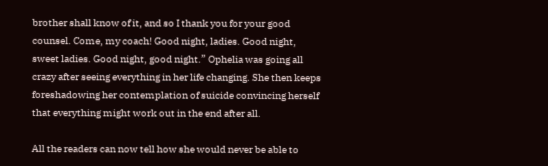brother shall know of it, and so I thank you for your good counsel. Come, my coach! Good night, ladies. Good night, sweet ladies. Good night, good night.” Ophelia was going all crazy after seeing everything in her life changing. She then keeps foreshadowing her contemplation of suicide convincing herself that everything might work out in the end after all.

All the readers can now tell how she would never be able to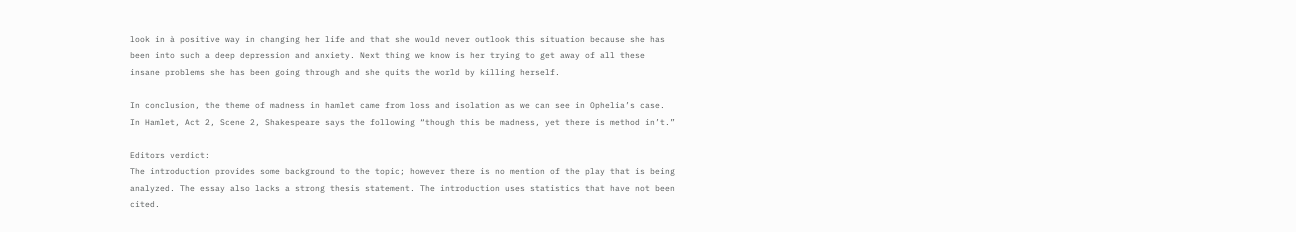look in à positive way in changing her life and that she would never outlook this situation because she has been into such a deep depression and anxiety. Next thing we know is her trying to get away of all these insane problems she has been going through and she quits the world by killing herself.

In conclusion, the theme of madness in hamlet came from loss and isolation as we can see in Ophelia’s case. In Hamlet, Act 2, Scene 2, Shakespeare says the following “though this be madness, yet there is method in’t.”

Editors verdict:
The introduction provides some background to the topic; however there is no mention of the play that is being analyzed. The essay also lacks a strong thesis statement. The introduction uses statistics that have not been cited.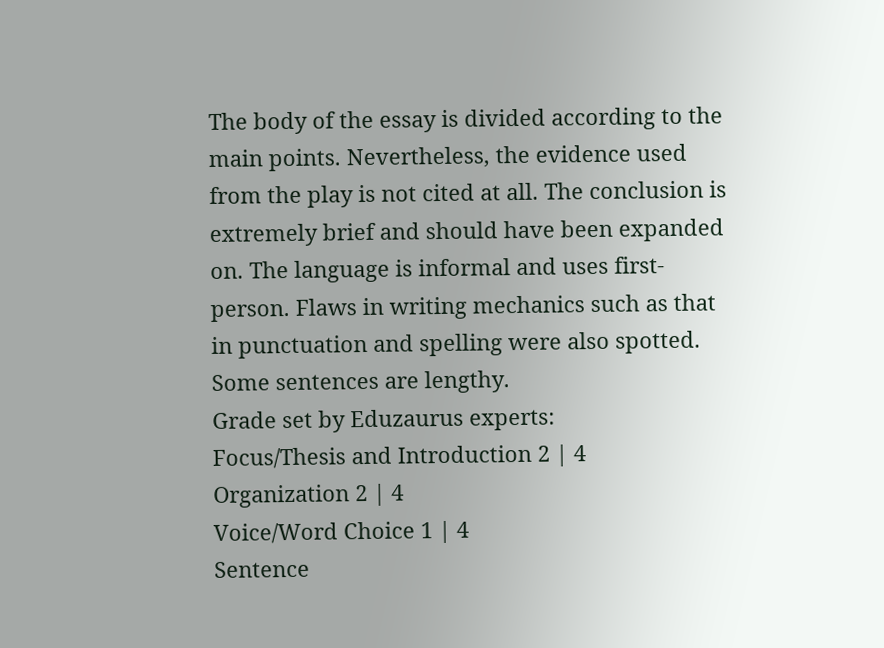The body of the essay is divided according to the main points. Nevertheless, the evidence used from the play is not cited at all. The conclusion is extremely brief and should have been expanded on. The language is informal and uses first-person. Flaws in writing mechanics such as that in punctuation and spelling were also spotted. Some sentences are lengthy.
Grade set by Eduzaurus experts:
Focus/Thesis and Introduction 2 | 4
Organization 2 | 4
Voice/Word Choice 1 | 4
Sentence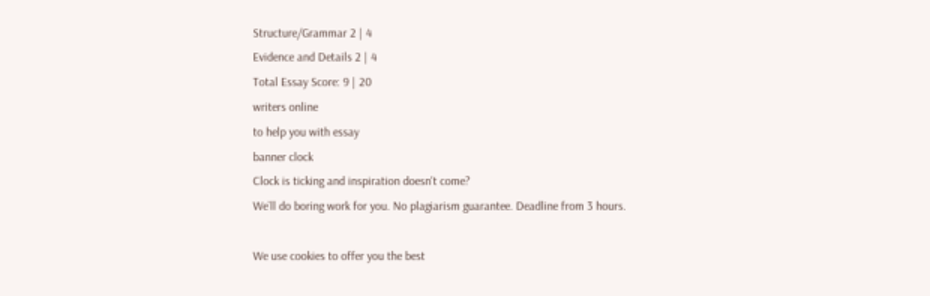Structure/Grammar 2 | 4
Evidence and Details 2 | 4
Total Essay Score: 9 | 20
writers online
to help you with essay
banner clock
Clock is ticking and inspiration doesn't come?
We`ll do boring work for you. No plagiarism guarantee. Deadline from 3 hours.

We use cookies to offer you the best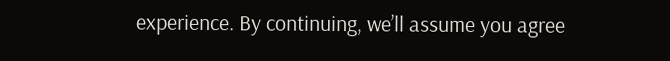experience. By continuing, we’ll assume you agree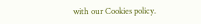with our Cookies policy.